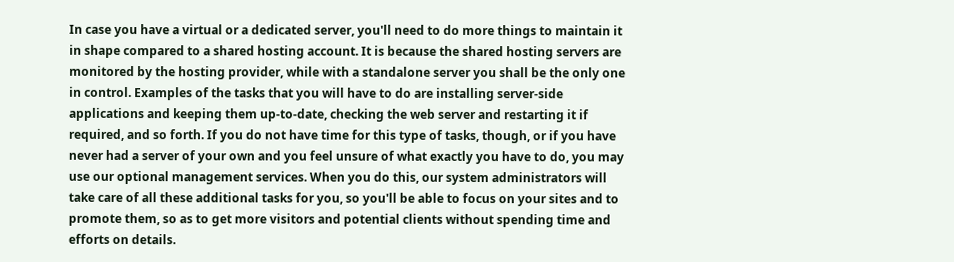In case you have a virtual or a dedicated server, you'll need to do more things to maintain it in shape compared to a shared hosting account. It is because the shared hosting servers are monitored by the hosting provider, while with a standalone server you shall be the only one in control. Examples of the tasks that you will have to do are installing server-side applications and keeping them up-to-date, checking the web server and restarting it if required, and so forth. If you do not have time for this type of tasks, though, or if you have never had a server of your own and you feel unsure of what exactly you have to do, you may use our optional management services. When you do this, our system administrators will take care of all these additional tasks for you, so you'll be able to focus on your sites and to promote them, so as to get more visitors and potential clients without spending time and efforts on details.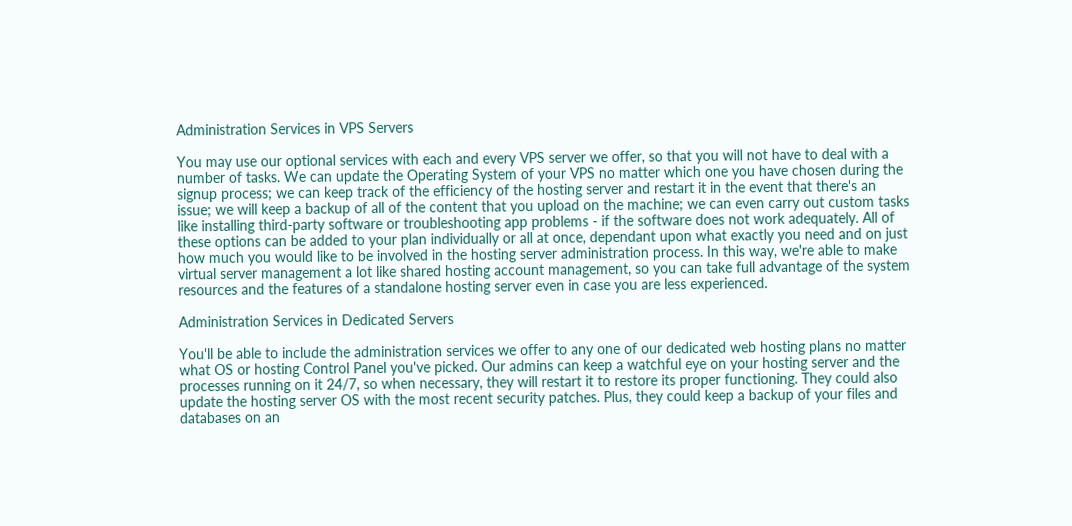Administration Services in VPS Servers

You may use our optional services with each and every VPS server we offer, so that you will not have to deal with a number of tasks. We can update the Operating System of your VPS no matter which one you have chosen during the signup process; we can keep track of the efficiency of the hosting server and restart it in the event that there's an issue; we will keep a backup of all of the content that you upload on the machine; we can even carry out custom tasks like installing third-party software or troubleshooting app problems - if the software does not work adequately. All of these options can be added to your plan individually or all at once, dependant upon what exactly you need and on just how much you would like to be involved in the hosting server administration process. In this way, we're able to make virtual server management a lot like shared hosting account management, so you can take full advantage of the system resources and the features of a standalone hosting server even in case you are less experienced.

Administration Services in Dedicated Servers

You'll be able to include the administration services we offer to any one of our dedicated web hosting plans no matter what OS or hosting Control Panel you've picked. Our admins can keep a watchful eye on your hosting server and the processes running on it 24/7, so when necessary, they will restart it to restore its proper functioning. They could also update the hosting server OS with the most recent security patches. Plus, they could keep a backup of your files and databases on an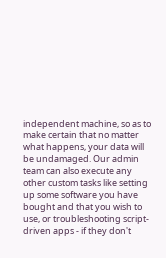independent machine, so as to make certain that no matter what happens, your data will be undamaged. Our admin team can also execute any other custom tasks like setting up some software you have bought and that you wish to use, or troubleshooting script-driven apps - if they don't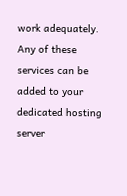work adequately. Any of these services can be added to your dedicated hosting server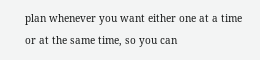plan whenever you want either one at a time or at the same time, so you can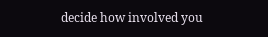decide how involved you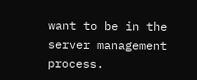want to be in the server management process.